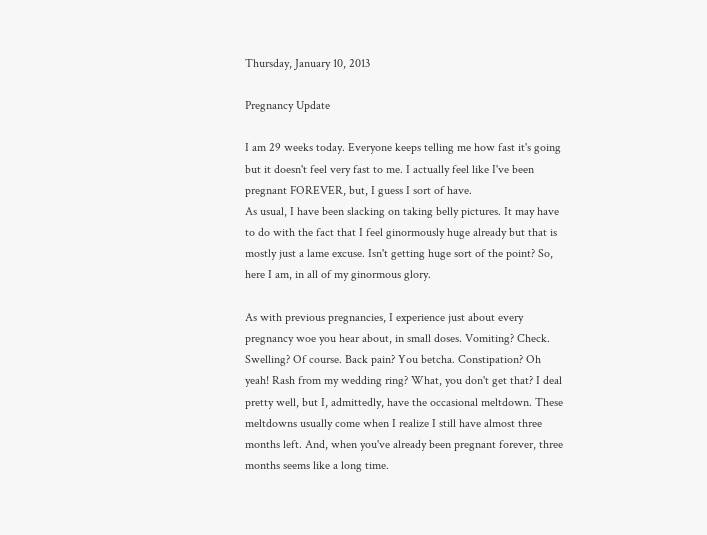Thursday, January 10, 2013

Pregnancy Update

I am 29 weeks today. Everyone keeps telling me how fast it's going but it doesn't feel very fast to me. I actually feel like I've been pregnant FOREVER, but, I guess I sort of have.
As usual, I have been slacking on taking belly pictures. It may have to do with the fact that I feel ginormously huge already but that is mostly just a lame excuse. Isn't getting huge sort of the point? So, here I am, in all of my ginormous glory.

As with previous pregnancies, I experience just about every pregnancy woe you hear about, in small doses. Vomiting? Check. Swelling? Of course. Back pain? You betcha. Constipation? Oh yeah! Rash from my wedding ring? What, you don't get that? I deal pretty well, but I, admittedly, have the occasional meltdown. These meltdowns usually come when I realize I still have almost three months left. And, when you've already been pregnant forever, three months seems like a long time.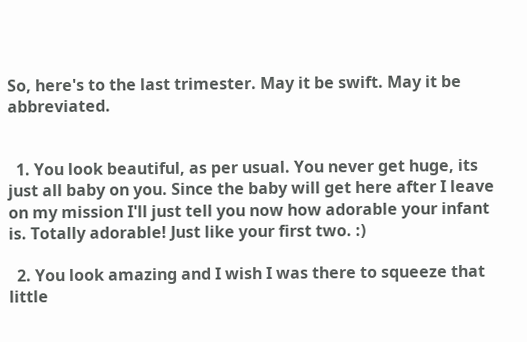So, here's to the last trimester. May it be swift. May it be abbreviated.


  1. You look beautiful, as per usual. You never get huge, its just all baby on you. Since the baby will get here after I leave on my mission I'll just tell you now how adorable your infant is. Totally adorable! Just like your first two. :)

  2. You look amazing and I wish I was there to squeeze that little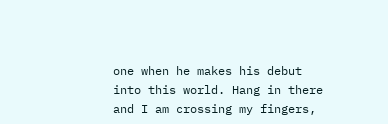one when he makes his debut into this world. Hang in there and I am crossing my fingers,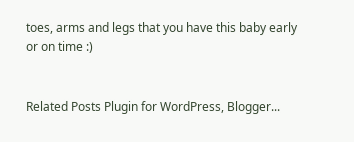toes, arms and legs that you have this baby early or on time :)


Related Posts Plugin for WordPress, Blogger...